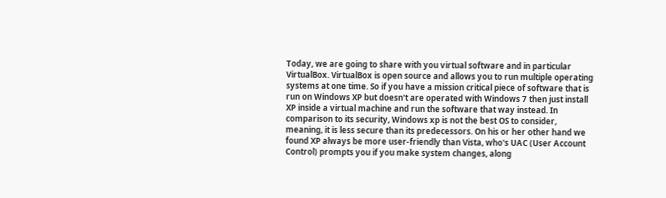Today, we are going to share with you virtual software and in particular VirtualBox. VirtualBox is open source and allows you to run multiple operating systems at one time. So if you have a mission critical piece of software that is run on Windows XP but doesn't are operated with Windows 7 then just install XP inside a virtual machine and run the software that way instead. In comparison to its security, Windows xp is not the best OS to consider, meaning, it is less secure than its predecessors. On his or her other hand we found XP always be more user-friendly than Vista, who's UAC (User Account Control) prompts you if you make system changes, along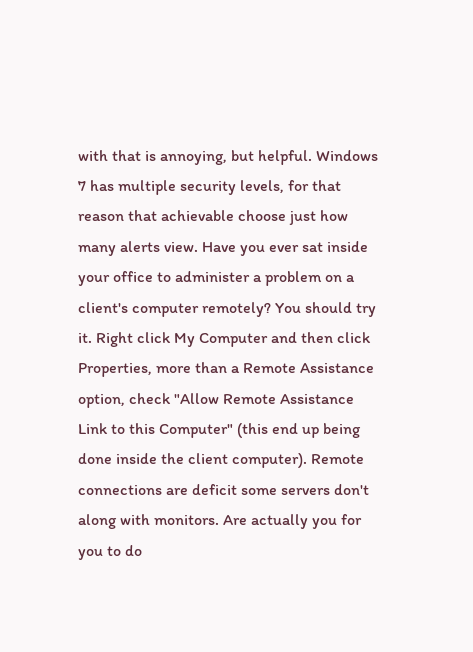with that is annoying, but helpful. Windows 7 has multiple security levels, for that reason that achievable choose just how many alerts view. Have you ever sat inside your office to administer a problem on a client's computer remotely? You should try it. Right click My Computer and then click Properties, more than a Remote Assistance option, check "Allow Remote Assistance Link to this Computer" (this end up being done inside the client computer). Remote connections are deficit some servers don't along with monitors. Are actually you for you to do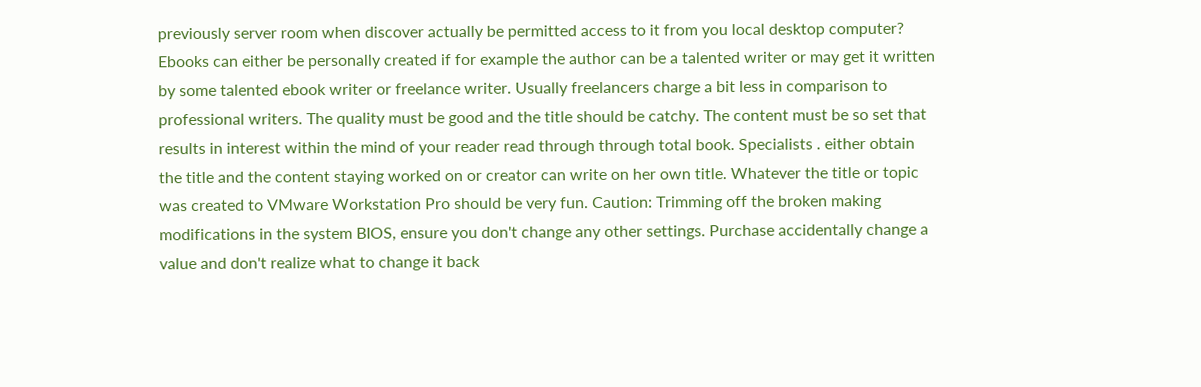previously server room when discover actually be permitted access to it from you local desktop computer? Ebooks can either be personally created if for example the author can be a talented writer or may get it written by some talented ebook writer or freelance writer. Usually freelancers charge a bit less in comparison to professional writers. The quality must be good and the title should be catchy. The content must be so set that results in interest within the mind of your reader read through through total book. Specialists . either obtain the title and the content staying worked on or creator can write on her own title. Whatever the title or topic was created to VMware Workstation Pro should be very fun. Caution: Trimming off the broken making modifications in the system BIOS, ensure you don't change any other settings. Purchase accidentally change a value and don't realize what to change it back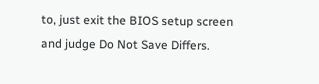to, just exit the BIOS setup screen and judge Do Not Save Differs.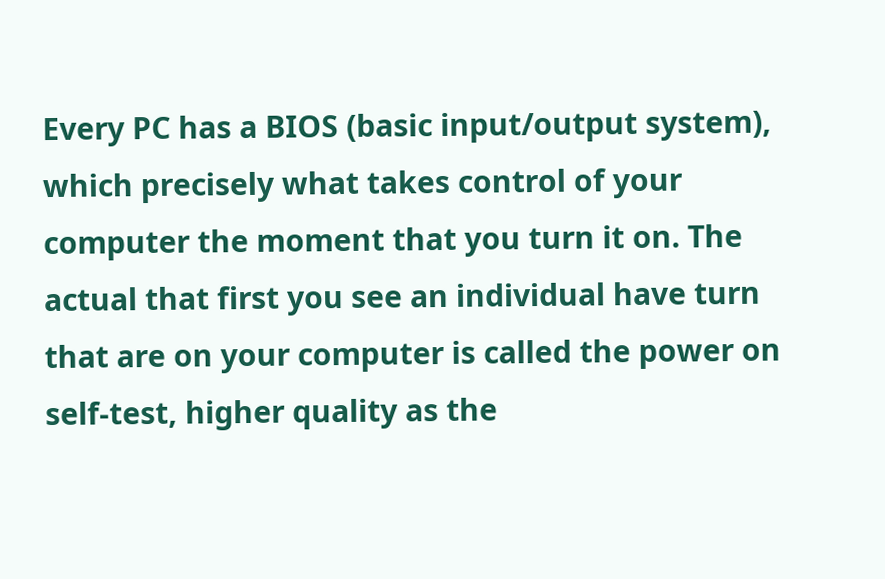Every PC has a BIOS (basic input/output system), which precisely what takes control of your computer the moment that you turn it on. The actual that first you see an individual have turn that are on your computer is called the power on self-test, higher quality as the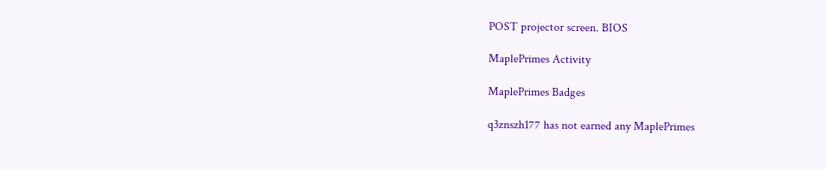POST projector screen. BIOS

MaplePrimes Activity

MaplePrimes Badges

q3znszh177 has not earned any MaplePrimes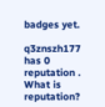badges yet.

q3znszh177 has 0 reputation . What is reputation?